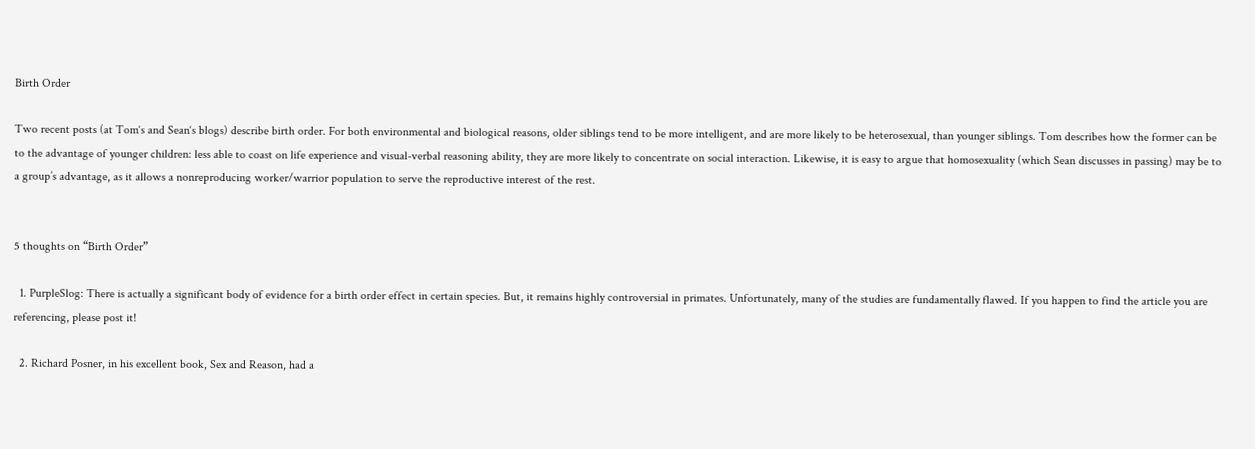Birth Order

Two recent posts (at Tom‘s and Sean‘s blogs) describe birth order. For both environmental and biological reasons, older siblings tend to be more intelligent, and are more likely to be heterosexual, than younger siblings. Tom describes how the former can be to the advantage of younger children: less able to coast on life experience and visual-verbal reasoning ability, they are more likely to concentrate on social interaction. Likewise, it is easy to argue that homosexuality (which Sean discusses in passing) may be to a group’s advantage, as it allows a nonreproducing worker/warrior population to serve the reproductive interest of the rest.


5 thoughts on “Birth Order”

  1. PurpleSlog: There is actually a significant body of evidence for a birth order effect in certain species. But, it remains highly controversial in primates. Unfortunately, many of the studies are fundamentally flawed. If you happen to find the article you are referencing, please post it!

  2. Richard Posner, in his excellent book, Sex and Reason, had a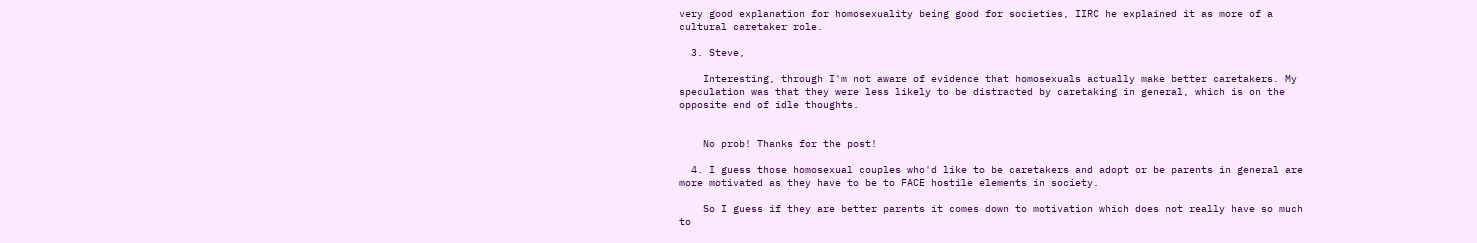very good explanation for homosexuality being good for societies, IIRC he explained it as more of a cultural caretaker role.

  3. Steve,

    Interesting, through I'm not aware of evidence that homosexuals actually make better caretakers. My speculation was that they were less likely to be distracted by caretaking in general, which is on the opposite end of idle thoughts.


    No prob! Thanks for the post!

  4. I guess those homosexual couples who'd like to be caretakers and adopt or be parents in general are more motivated as they have to be to FACE hostile elements in society.

    So I guess if they are better parents it comes down to motivation which does not really have so much to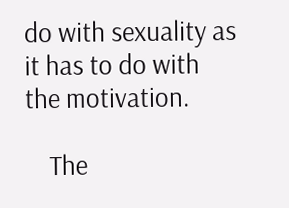do with sexuality as it has to do with the motivation.

    The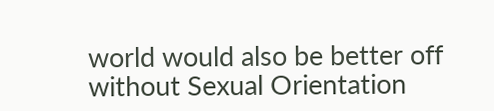world would also be better off without Sexual Orientation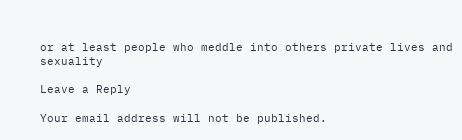or at least people who meddle into others private lives and sexuality

Leave a Reply

Your email address will not be published.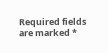Required fields are marked *